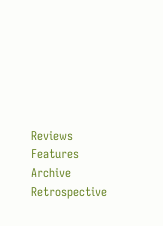Reviews         Features        Archive         Retrospective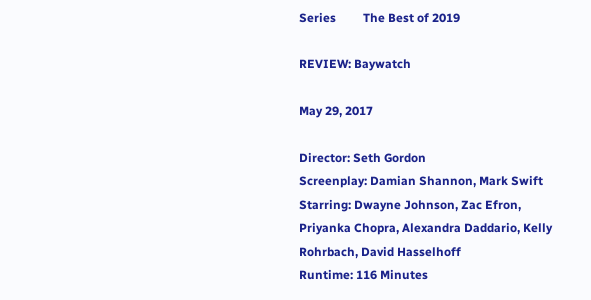Series         The Best of 2019

REVIEW: Baywatch

May 29, 2017

Director: Seth Gordon
Screenplay: Damian Shannon, Mark Swift
Starring: Dwayne Johnson, Zac Efron, Priyanka Chopra, Alexandra Daddario, Kelly Rohrbach, David Hasselhoff
Runtime: 116 Minutes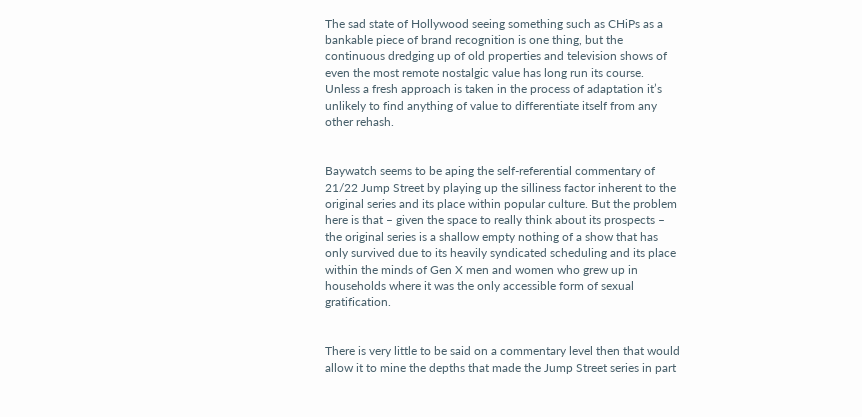The sad state of Hollywood seeing something such as CHiPs as a bankable piece of brand recognition is one thing, but the continuous dredging up of old properties and television shows of even the most remote nostalgic value has long run its course. Unless a fresh approach is taken in the process of adaptation it’s unlikely to find anything of value to differentiate itself from any other rehash.


Baywatch seems to be aping the self-referential commentary of 21/22 Jump Street by playing up the silliness factor inherent to the original series and its place within popular culture. But the problem here is that – given the space to really think about its prospects – the original series is a shallow empty nothing of a show that has only survived due to its heavily syndicated scheduling and its place within the minds of Gen X men and women who grew up in households where it was the only accessible form of sexual gratification.


There is very little to be said on a commentary level then that would allow it to mine the depths that made the Jump Street series in part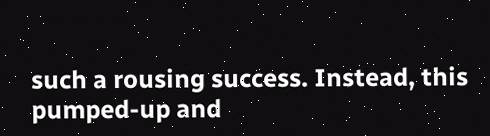such a rousing success. Instead, this pumped-up and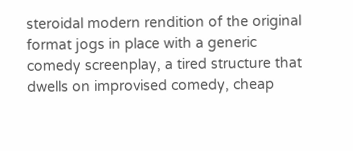steroidal modern rendition of the original format jogs in place with a generic comedy screenplay, a tired structure that dwells on improvised comedy, cheap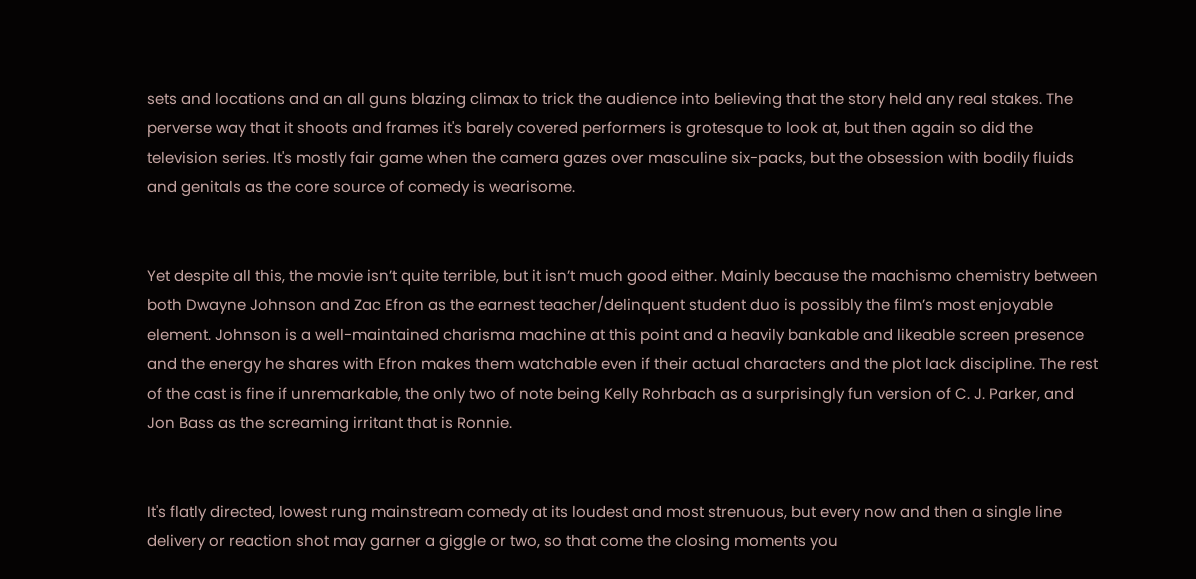sets and locations and an all guns blazing climax to trick the audience into believing that the story held any real stakes. The perverse way that it shoots and frames it's barely covered performers is grotesque to look at, but then again so did the television series. It's mostly fair game when the camera gazes over masculine six-packs, but the obsession with bodily fluids and genitals as the core source of comedy is wearisome.


Yet despite all this, the movie isn’t quite terrible, but it isn’t much good either. Mainly because the machismo chemistry between both Dwayne Johnson and Zac Efron as the earnest teacher/delinquent student duo is possibly the film’s most enjoyable element. Johnson is a well-maintained charisma machine at this point and a heavily bankable and likeable screen presence and the energy he shares with Efron makes them watchable even if their actual characters and the plot lack discipline. The rest of the cast is fine if unremarkable, the only two of note being Kelly Rohrbach as a surprisingly fun version of C. J. Parker, and Jon Bass as the screaming irritant that is Ronnie.


It's flatly directed, lowest rung mainstream comedy at its loudest and most strenuous, but every now and then a single line delivery or reaction shot may garner a giggle or two, so that come the closing moments you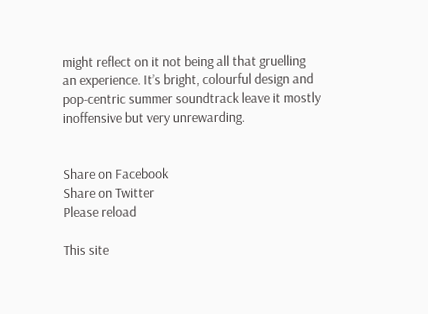might reflect on it not being all that gruelling an experience. It’s bright, colourful design and pop-centric summer soundtrack leave it mostly inoffensive but very unrewarding.


Share on Facebook
Share on Twitter
Please reload

This site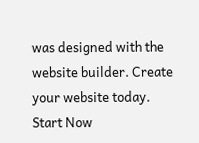was designed with the
website builder. Create your website today.
Start Now